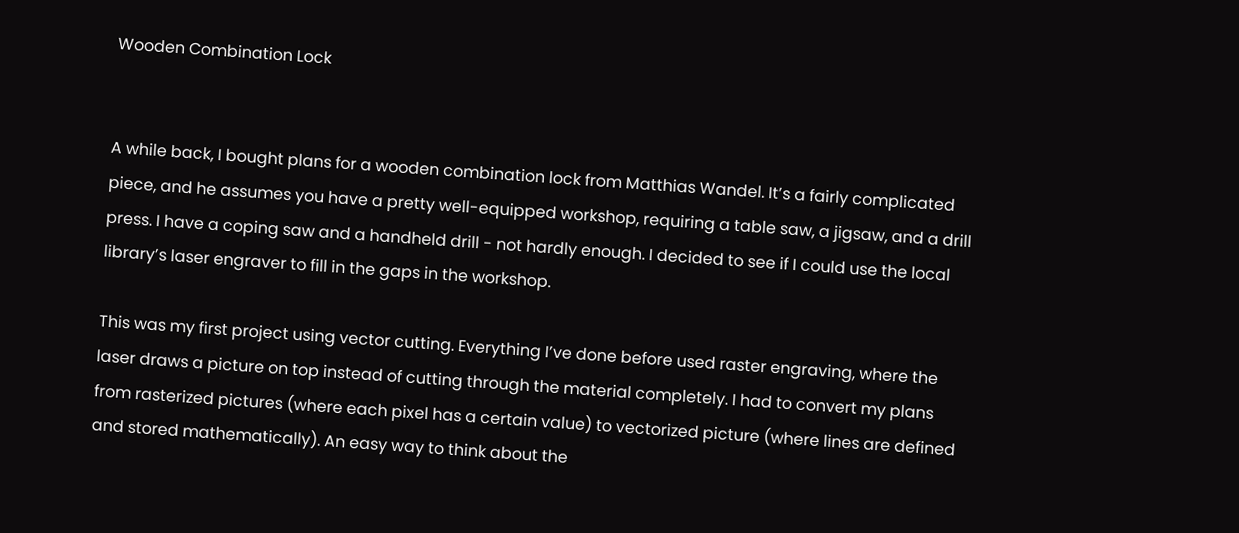Wooden Combination Lock


A while back, I bought plans for a wooden combination lock from Matthias Wandel. It’s a fairly complicated piece, and he assumes you have a pretty well-equipped workshop, requiring a table saw, a jigsaw, and a drill press. I have a coping saw and a handheld drill - not hardly enough. I decided to see if I could use the local library’s laser engraver to fill in the gaps in the workshop.

This was my first project using vector cutting. Everything I’ve done before used raster engraving, where the laser draws a picture on top instead of cutting through the material completely. I had to convert my plans from rasterized pictures (where each pixel has a certain value) to vectorized picture (where lines are defined and stored mathematically). An easy way to think about the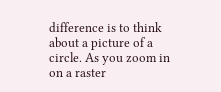difference is to think about a picture of a circle. As you zoom in on a raster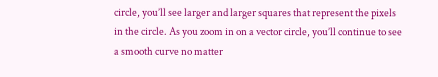circle, you’ll see larger and larger squares that represent the pixels in the circle. As you zoom in on a vector circle, you’ll continue to see a smooth curve no matter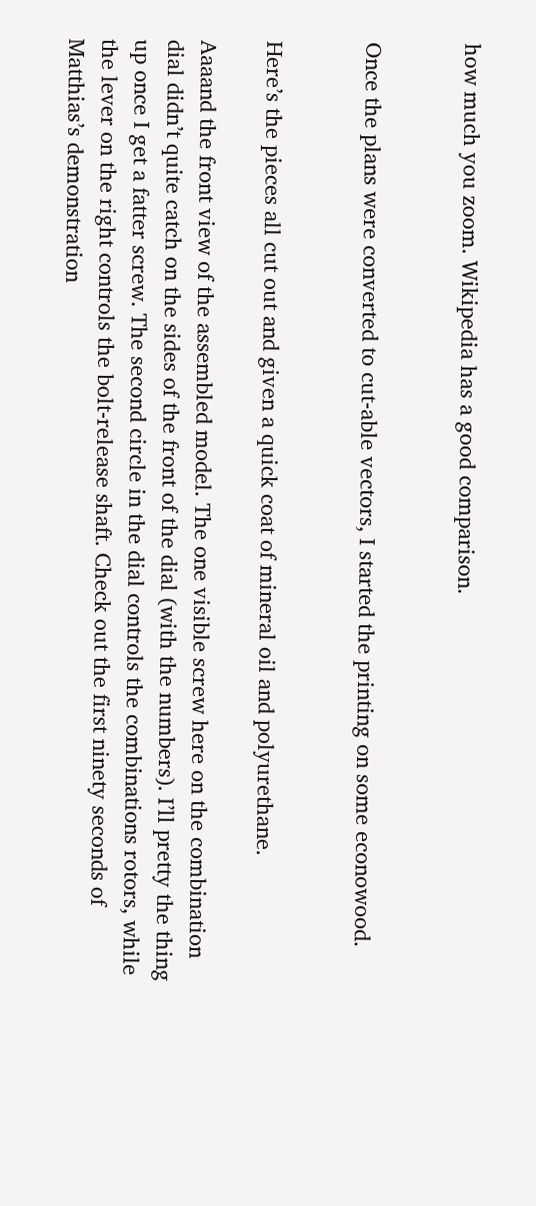how much you zoom. Wikipedia has a good comparison.


Once the plans were converted to cut-able vectors, I started the printing on some econowood.


Here’s the pieces all cut out and given a quick coat of mineral oil and polyurethane.

Aaaand the front view of the assembled model. The one visible screw here on the combination dial didn’t quite catch on the sides of the front of the dial (with the numbers). I’ll pretty the thing up once I get a fatter screw. The second circle in the dial controls the combinations rotors, while the lever on the right controls the bolt-release shaft. Check out the first ninety seconds of Matthias’s demonstration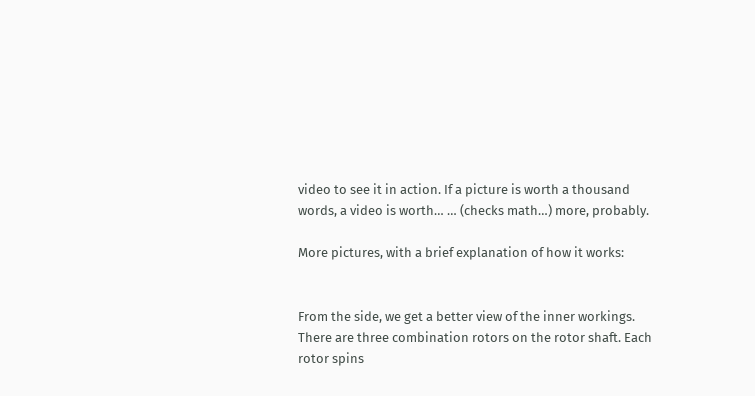video to see it in action. If a picture is worth a thousand words, a video is worth… … (checks math…) more, probably.

More pictures, with a brief explanation of how it works:


From the side, we get a better view of the inner workings. There are three combination rotors on the rotor shaft. Each rotor spins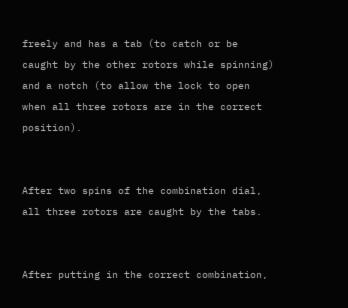freely and has a tab (to catch or be caught by the other rotors while spinning) and a notch (to allow the lock to open when all three rotors are in the correct position).


After two spins of the combination dial, all three rotors are caught by the tabs.


After putting in the correct combination,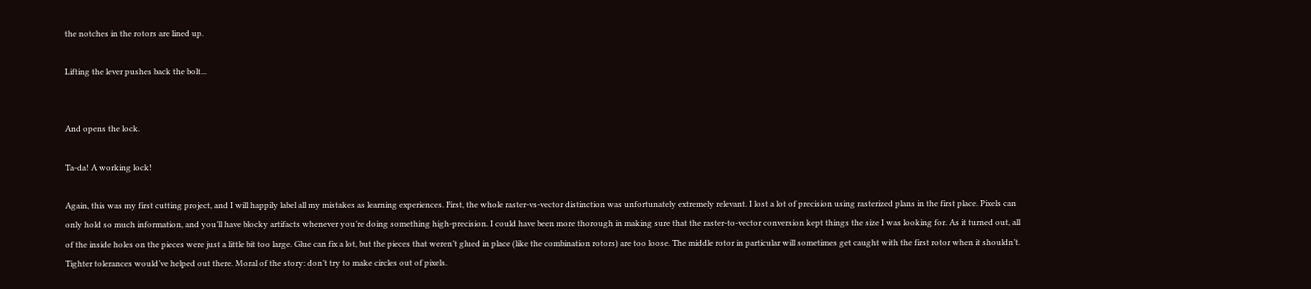the notches in the rotors are lined up.

Lifting the lever pushes back the bolt...


And opens the lock.

Ta-da! A working lock!

Again, this was my first cutting project, and I will happily label all my mistakes as learning experiences. First, the whole raster-vs-vector distinction was unfortunately extremely relevant. I lost a lot of precision using rasterized plans in the first place. Pixels can only hold so much information, and you’ll have blocky artifacts whenever you’re doing something high-precision. I could have been more thorough in making sure that the raster-to-vector conversion kept things the size I was looking for. As it turned out, all of the inside holes on the pieces were just a little bit too large. Glue can fix a lot, but the pieces that weren’t glued in place (like the combination rotors) are too loose. The middle rotor in particular will sometimes get caught with the first rotor when it shouldn’t. Tighter tolerances would’ve helped out there. Moral of the story: don’t try to make circles out of pixels.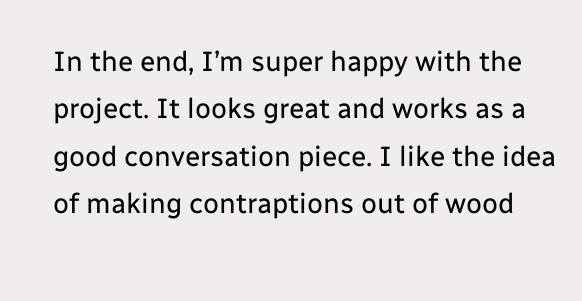In the end, I’m super happy with the project. It looks great and works as a good conversation piece. I like the idea of making contraptions out of wood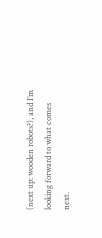(next up: wooden robots?), and I’m looking forward to what comes next.